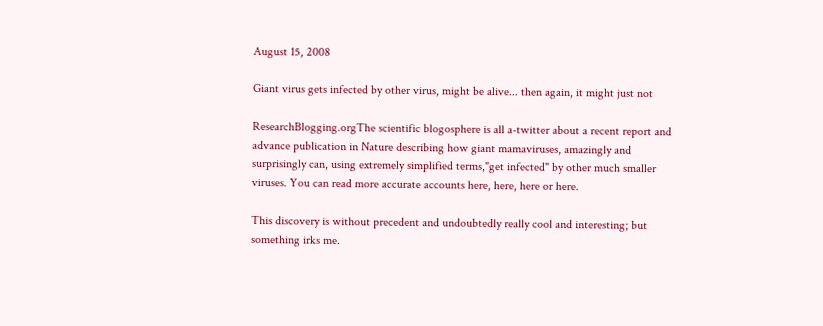August 15, 2008

Giant virus gets infected by other virus, might be alive... then again, it might just not

ResearchBlogging.orgThe scientific blogosphere is all a-twitter about a recent report and advance publication in Nature describing how giant mamaviruses, amazingly and surprisingly can, using extremely simplified terms,"get infected" by other much smaller viruses. You can read more accurate accounts here, here, here or here.

This discovery is without precedent and undoubtedly really cool and interesting; but something irks me.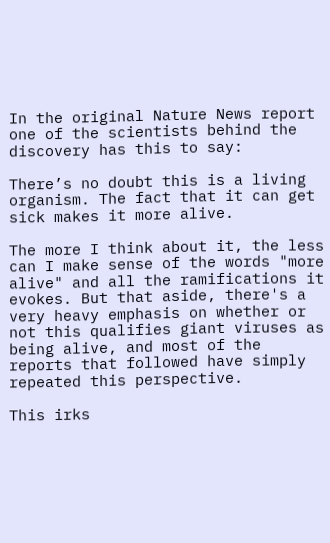In the original Nature News report one of the scientists behind the discovery has this to say:

There’s no doubt this is a living organism. The fact that it can get sick makes it more alive.

The more I think about it, the less can I make sense of the words "more alive" and all the ramifications it evokes. But that aside, there's a very heavy emphasis on whether or not this qualifies giant viruses as being alive, and most of the reports that followed have simply repeated this perspective.

This irks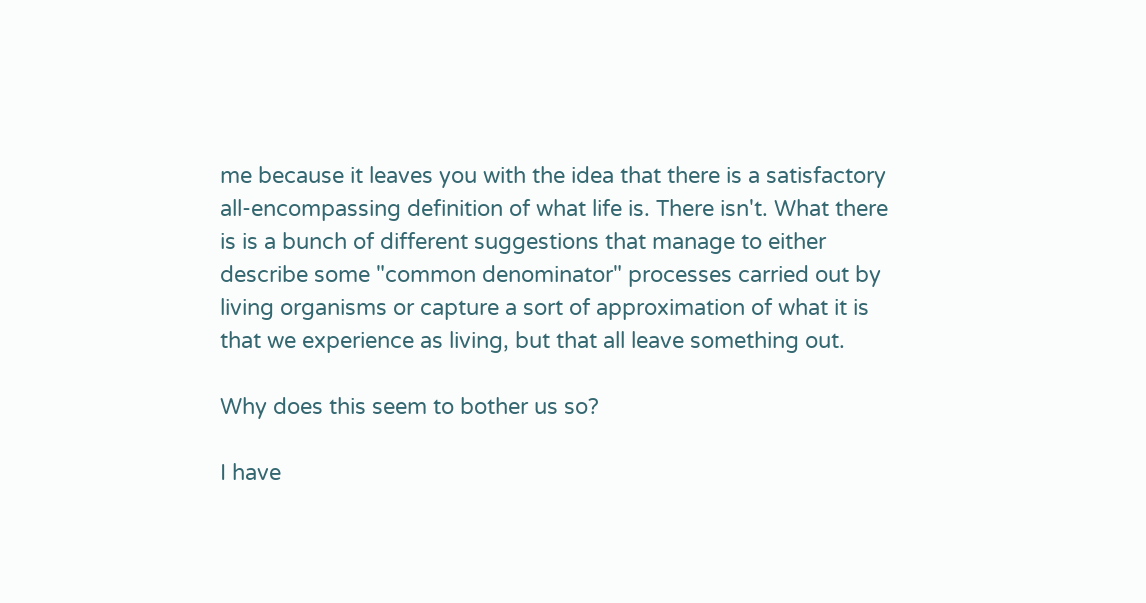me because it leaves you with the idea that there is a satisfactory all-encompassing definition of what life is. There isn't. What there is is a bunch of different suggestions that manage to either describe some "common denominator" processes carried out by living organisms or capture a sort of approximation of what it is that we experience as living, but that all leave something out.

Why does this seem to bother us so?

I have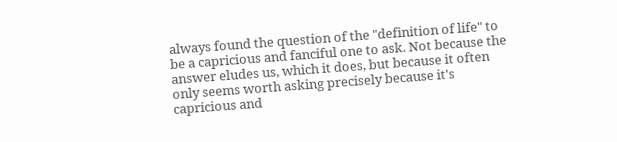always found the question of the "definition of life" to be a capricious and fanciful one to ask. Not because the answer eludes us, which it does, but because it often only seems worth asking precisely because it's capricious and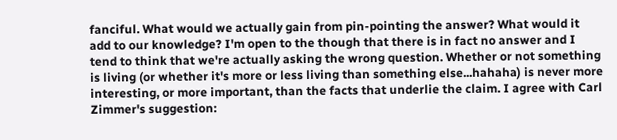fanciful. What would we actually gain from pin-pointing the answer? What would it add to our knowledge? I'm open to the though that there is in fact no answer and I tend to think that we're actually asking the wrong question. Whether or not something is living (or whether it's more or less living than something else...hahaha) is never more interesting, or more important, than the facts that underlie the claim. I agree with Carl Zimmer's suggestion: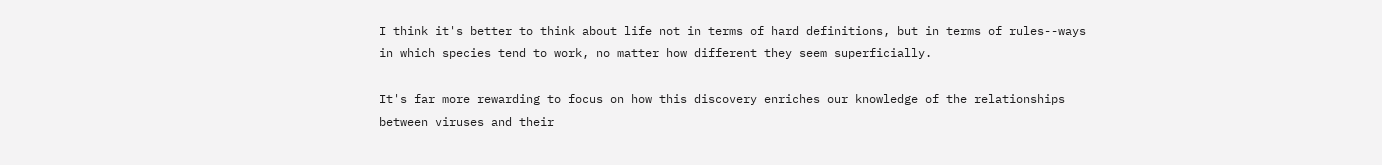I think it's better to think about life not in terms of hard definitions, but in terms of rules--ways in which species tend to work, no matter how different they seem superficially.

It's far more rewarding to focus on how this discovery enriches our knowledge of the relationships between viruses and their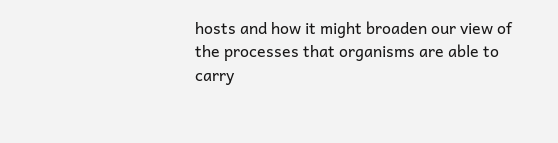hosts and how it might broaden our view of the processes that organisms are able to carry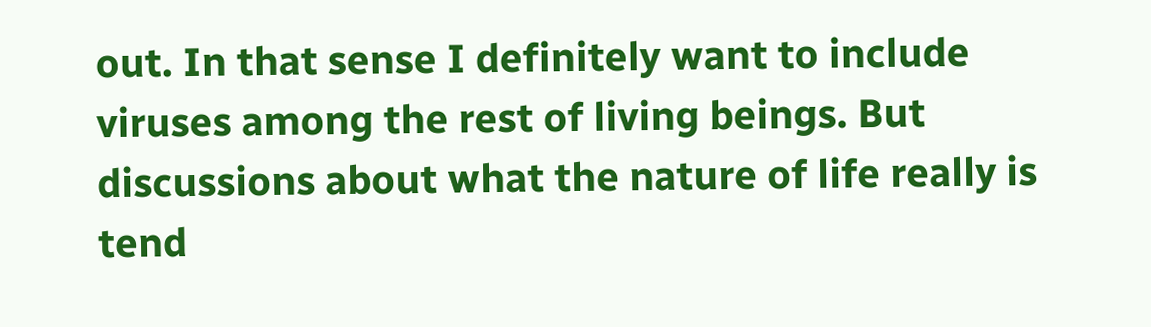out. In that sense I definitely want to include viruses among the rest of living beings. But discussions about what the nature of life really is tend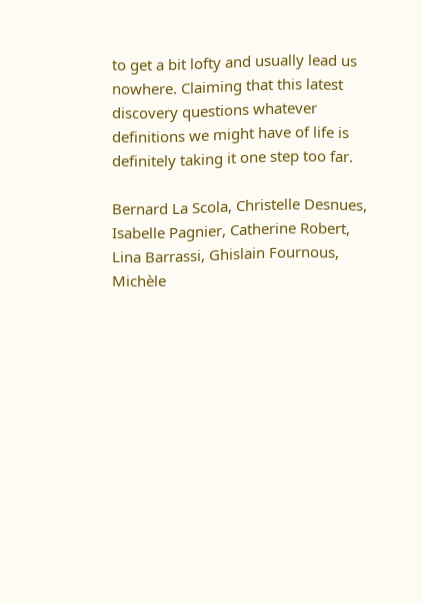to get a bit lofty and usually lead us nowhere. Claiming that this latest discovery questions whatever definitions we might have of life is definitely taking it one step too far.

Bernard La Scola, Christelle Desnues, Isabelle Pagnier, Catherine Robert, Lina Barrassi, Ghislain Fournous, Michèle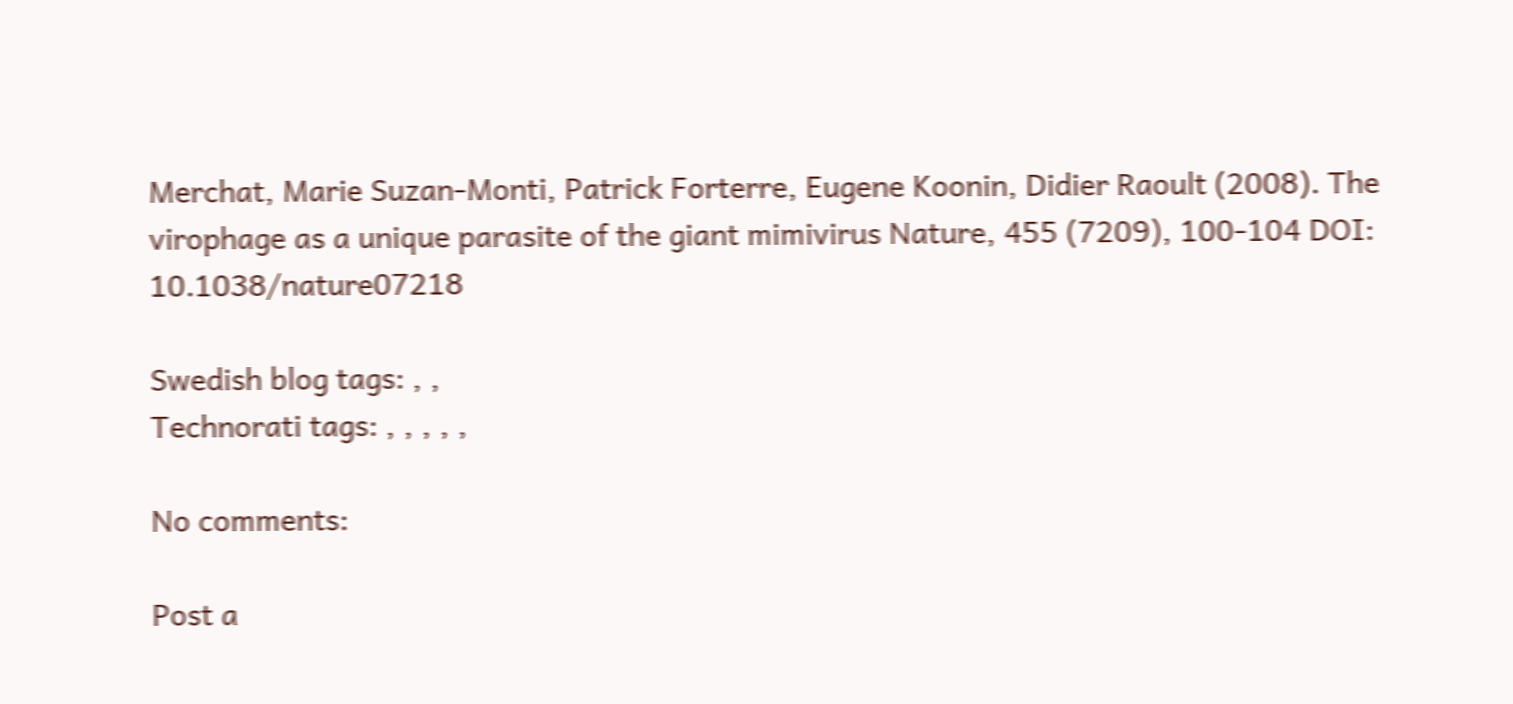Merchat, Marie Suzan-Monti, Patrick Forterre, Eugene Koonin, Didier Raoult (2008). The virophage as a unique parasite of the giant mimivirus Nature, 455 (7209), 100-104 DOI: 10.1038/nature07218

Swedish blog tags: , ,
Technorati tags: , , , , ,

No comments:

Post a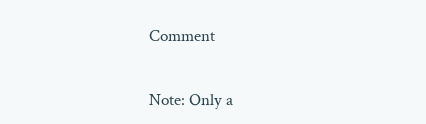Comment

Note: Only a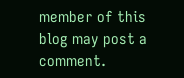member of this blog may post a comment.